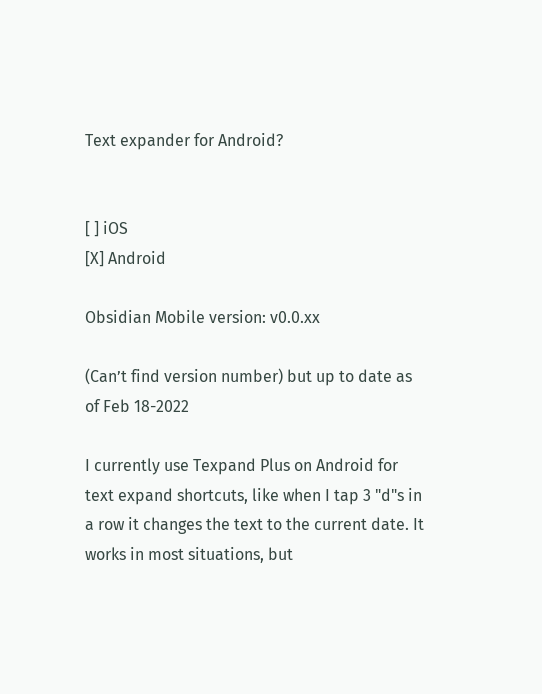Text expander for Android?


[ ] iOS
[X] Android

Obsidian Mobile version: v0.0.xx

(Can’t find version number) but up to date as of Feb 18-2022

I currently use Texpand Plus on Android for text expand shortcuts, like when I tap 3 "d"s in a row it changes the text to the current date. It works in most situations, but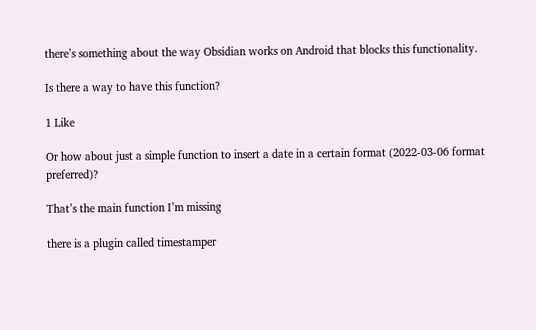there’s something about the way Obsidian works on Android that blocks this functionality.

Is there a way to have this function?

1 Like

Or how about just a simple function to insert a date in a certain format (2022-03-06 format preferred)?

That’s the main function I’m missing

there is a plugin called timestamper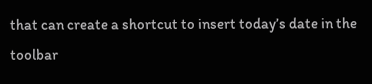that can create a shortcut to insert today’s date in the toolbar